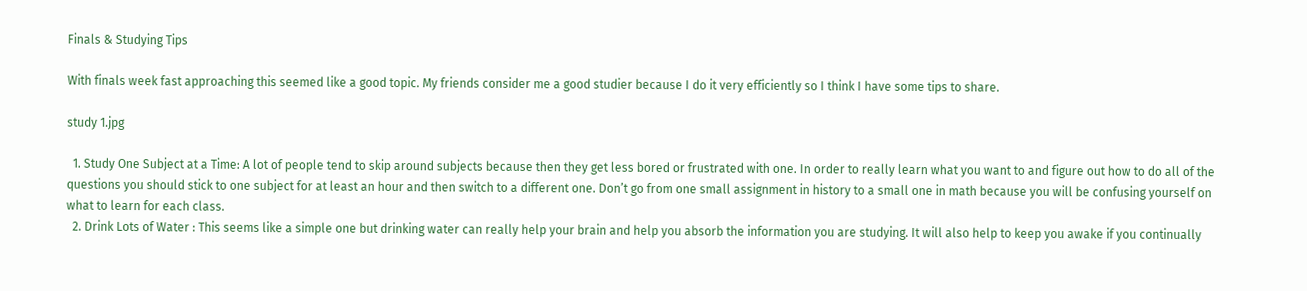Finals & Studying Tips

With finals week fast approaching this seemed like a good topic. My friends consider me a good studier because I do it very efficiently so I think I have some tips to share.

study 1.jpg

  1. Study One Subject at a Time: A lot of people tend to skip around subjects because then they get less bored or frustrated with one. In order to really learn what you want to and figure out how to do all of the questions you should stick to one subject for at least an hour and then switch to a different one. Don’t go from one small assignment in history to a small one in math because you will be confusing yourself on what to learn for each class.
  2. Drink Lots of Water : This seems like a simple one but drinking water can really help your brain and help you absorb the information you are studying. It will also help to keep you awake if you continually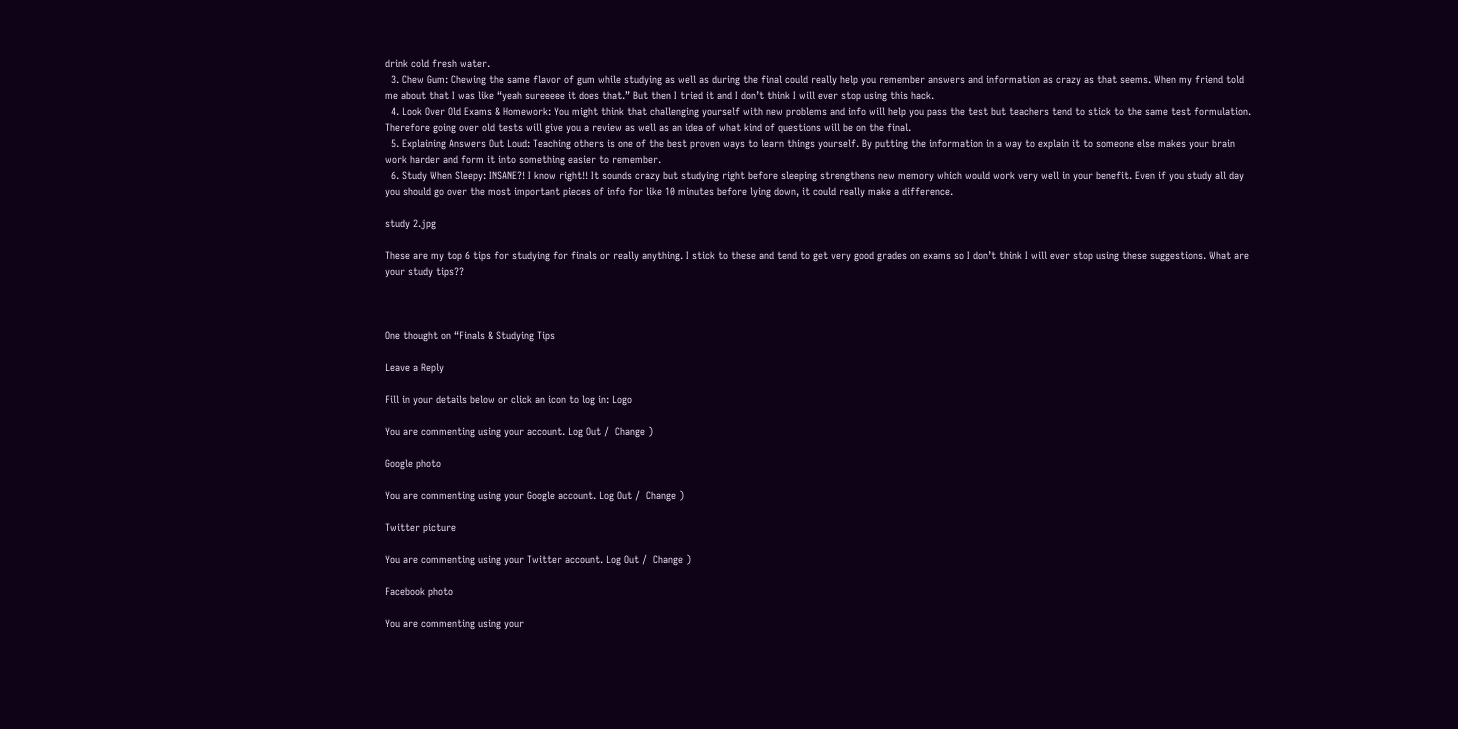drink cold fresh water.
  3. Chew Gum: Chewing the same flavor of gum while studying as well as during the final could really help you remember answers and information as crazy as that seems. When my friend told me about that I was like “yeah sureeeee it does that.” But then I tried it and I don’t think I will ever stop using this hack.
  4. Look Over Old Exams & Homework: You might think that challenging yourself with new problems and info will help you pass the test but teachers tend to stick to the same test formulation. Therefore going over old tests will give you a review as well as an idea of what kind of questions will be on the final.
  5. Explaining Answers Out Loud: Teaching others is one of the best proven ways to learn things yourself. By putting the information in a way to explain it to someone else makes your brain work harder and form it into something easier to remember.
  6. Study When Sleepy: INSANE?! I know right!! It sounds crazy but studying right before sleeping strengthens new memory which would work very well in your benefit. Even if you study all day you should go over the most important pieces of info for like 10 minutes before lying down, it could really make a difference.

study 2.jpg

These are my top 6 tips for studying for finals or really anything. I stick to these and tend to get very good grades on exams so I don’t think I will ever stop using these suggestions. What are your study tips??



One thought on “Finals & Studying Tips

Leave a Reply

Fill in your details below or click an icon to log in: Logo

You are commenting using your account. Log Out /  Change )

Google photo

You are commenting using your Google account. Log Out /  Change )

Twitter picture

You are commenting using your Twitter account. Log Out /  Change )

Facebook photo

You are commenting using your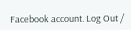Facebook account. Log Out /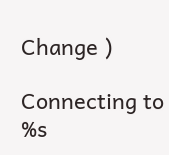Change )

Connecting to %s